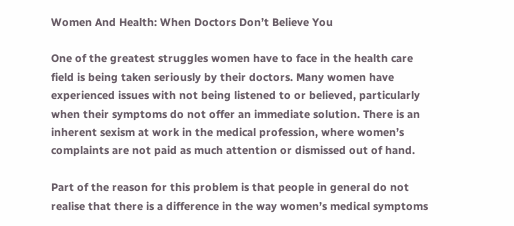Women And Health: When Doctors Don’t Believe You

One of the greatest struggles women have to face in the health care field is being taken seriously by their doctors. Many women have experienced issues with not being listened to or believed, particularly when their symptoms do not offer an immediate solution. There is an inherent sexism at work in the medical profession, where women’s complaints are not paid as much attention or dismissed out of hand.

Part of the reason for this problem is that people in general do not realise that there is a difference in the way women’s medical symptoms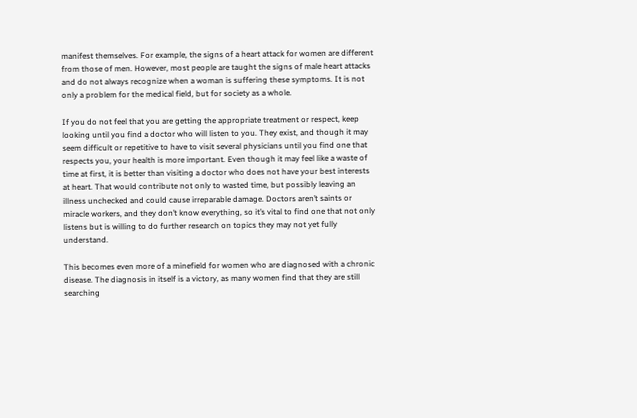manifest themselves. For example, the signs of a heart attack for women are different from those of men. However, most people are taught the signs of male heart attacks and do not always recognize when a woman is suffering these symptoms. It is not only a problem for the medical field, but for society as a whole.

If you do not feel that you are getting the appropriate treatment or respect, keep looking until you find a doctor who will listen to you. They exist, and though it may seem difficult or repetitive to have to visit several physicians until you find one that respects you, your health is more important. Even though it may feel like a waste of time at first, it is better than visiting a doctor who does not have your best interests at heart. That would contribute not only to wasted time, but possibly leaving an illness unchecked and could cause irreparable damage. Doctors aren’t saints or miracle workers, and they don’t know everything, so it’s vital to find one that not only listens but is willing to do further research on topics they may not yet fully understand.

This becomes even more of a minefield for women who are diagnosed with a chronic disease. The diagnosis in itself is a victory, as many women find that they are still searching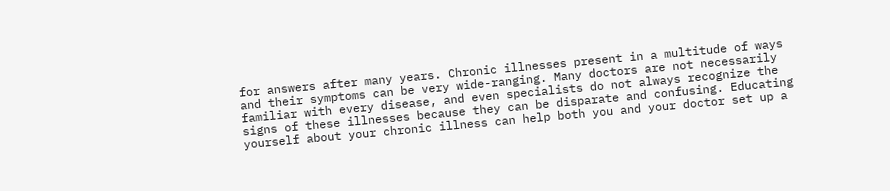for answers after many years. Chronic illnesses present in a multitude of ways and their symptoms can be very wide-ranging. Many doctors are not necessarily familiar with every disease, and even specialists do not always recognize the signs of these illnesses because they can be disparate and confusing. Educating yourself about your chronic illness can help both you and your doctor set up a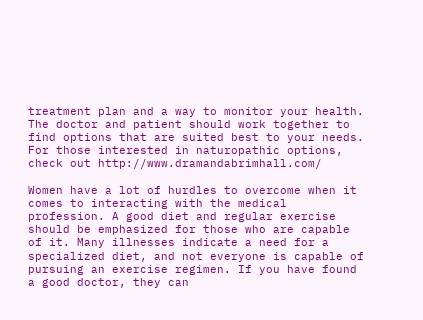treatment plan and a way to monitor your health. The doctor and patient should work together to find options that are suited best to your needs. For those interested in naturopathic options, check out http://www.dramandabrimhall.com/

Women have a lot of hurdles to overcome when it comes to interacting with the medical profession. A good diet and regular exercise should be emphasized for those who are capable of it. Many illnesses indicate a need for a specialized diet, and not everyone is capable of pursuing an exercise regimen. If you have found a good doctor, they can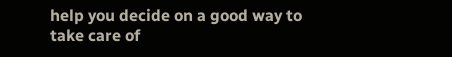help you decide on a good way to take care of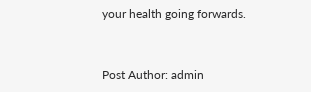your health going forwards.


Post Author: admin